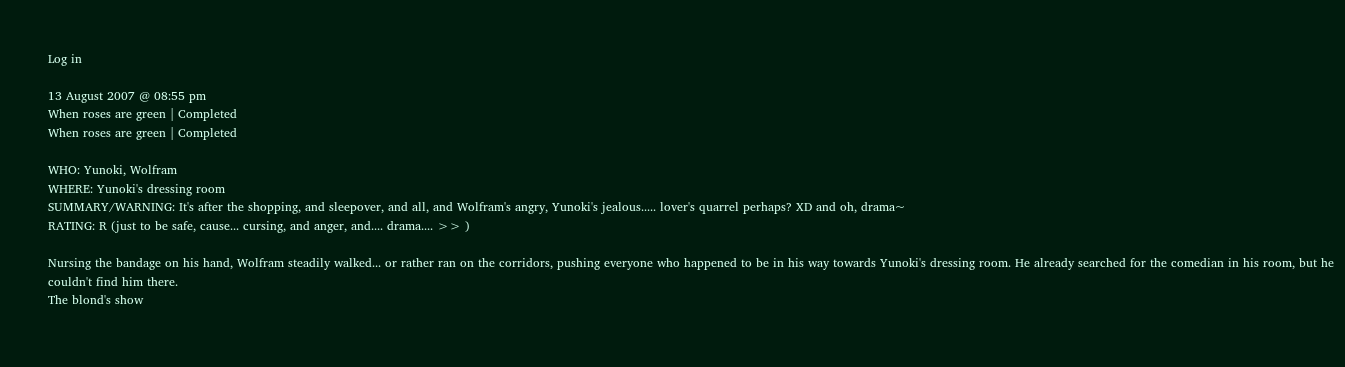Log in

13 August 2007 @ 08:55 pm
When roses are green | Completed
When roses are green | Completed

WHO: Yunoki, Wolfram
WHERE: Yunoki's dressing room
SUMMARY/WARNING: It's after the shopping, and sleepover, and all, and Wolfram's angry, Yunoki's jealous..... lover's quarrel perhaps? XD and oh, drama~
RATING: R (just to be safe, cause... cursing, and anger, and.... drama.... >> )

Nursing the bandage on his hand, Wolfram steadily walked... or rather ran on the corridors, pushing everyone who happened to be in his way towards Yunoki's dressing room. He already searched for the comedian in his room, but he couldn't find him there.
The blond's show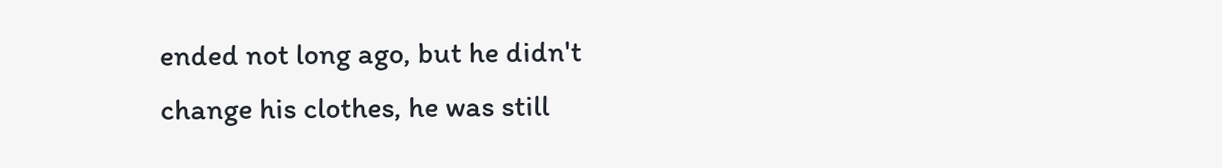ended not long ago, but he didn't change his clothes, he was still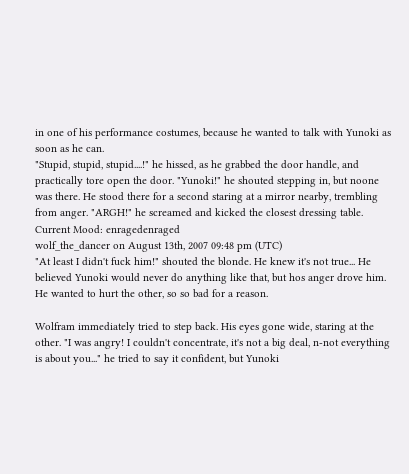in one of his performance costumes, because he wanted to talk with Yunoki as soon as he can.
"Stupid, stupid, stupid....!" he hissed, as he grabbed the door handle, and practically tore open the door. "Yunoki!" he shouted stepping in, but noone was there. He stood there for a second staring at a mirror nearby, trembling from anger. "ARGH!" he screamed and kicked the closest dressing table.
Current Mood: enragedenraged
wolf_the_dancer on August 13th, 2007 09:48 pm (UTC)
"At least I didn't fuck him!" shouted the blonde. He knew it's not true... He believed Yunoki would never do anything like that, but hos anger drove him. He wanted to hurt the other, so so bad for a reason.

Wolfram immediately tried to step back. His eyes gone wide, staring at the other. "I was angry! I couldn't concentrate, it's not a big deal, n-not everything is about you..." he tried to say it confident, but Yunoki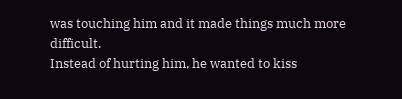was touching him and it made things much more difficult.
Instead of hurting him, he wanted to kiss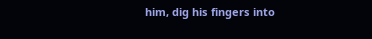him, dig his fingers into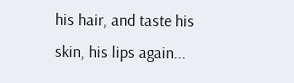his hair, and taste his skin, his lips again...